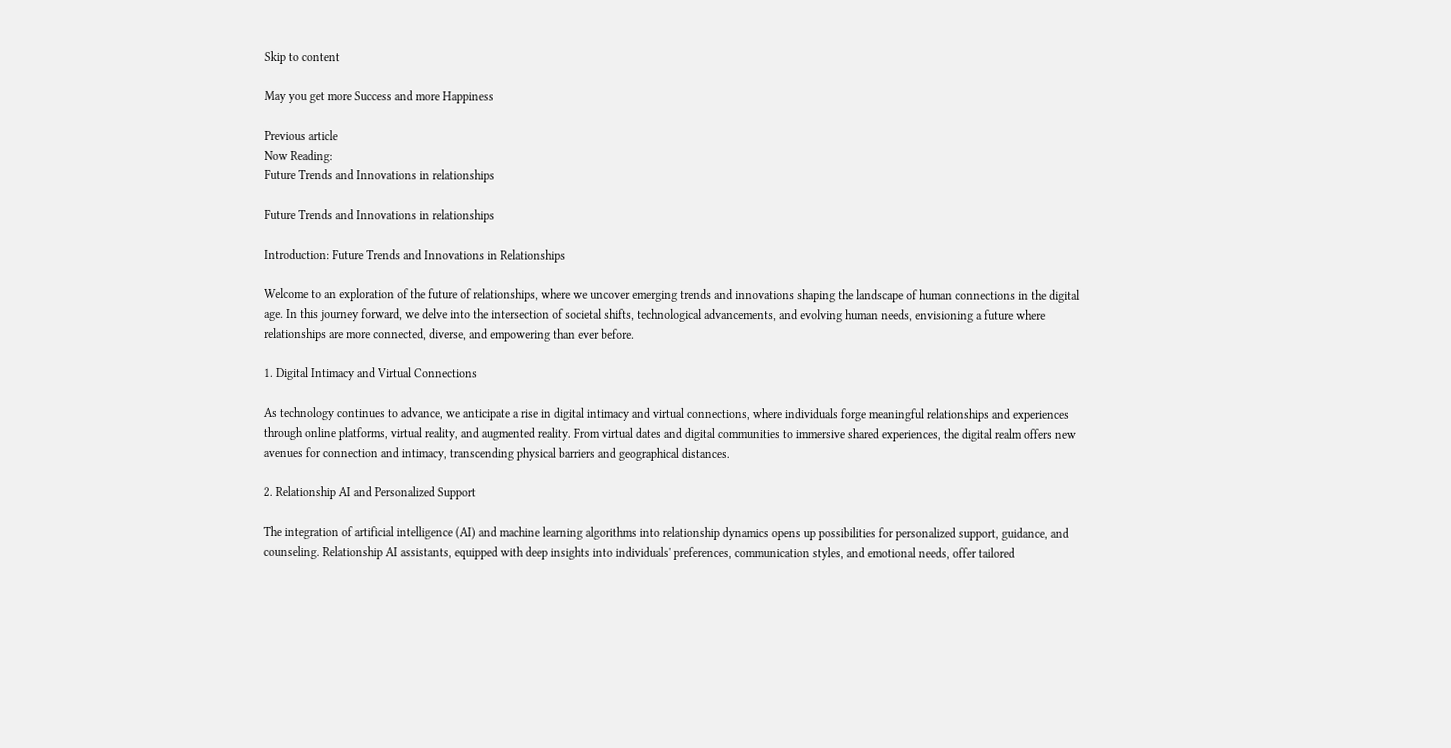Skip to content

May you get more Success and more Happiness

Previous article
Now Reading:
Future Trends and Innovations in relationships

Future Trends and Innovations in relationships

Introduction: Future Trends and Innovations in Relationships

Welcome to an exploration of the future of relationships, where we uncover emerging trends and innovations shaping the landscape of human connections in the digital age. In this journey forward, we delve into the intersection of societal shifts, technological advancements, and evolving human needs, envisioning a future where relationships are more connected, diverse, and empowering than ever before.

1. Digital Intimacy and Virtual Connections

As technology continues to advance, we anticipate a rise in digital intimacy and virtual connections, where individuals forge meaningful relationships and experiences through online platforms, virtual reality, and augmented reality. From virtual dates and digital communities to immersive shared experiences, the digital realm offers new avenues for connection and intimacy, transcending physical barriers and geographical distances.

2. Relationship AI and Personalized Support

The integration of artificial intelligence (AI) and machine learning algorithms into relationship dynamics opens up possibilities for personalized support, guidance, and counseling. Relationship AI assistants, equipped with deep insights into individuals' preferences, communication styles, and emotional needs, offer tailored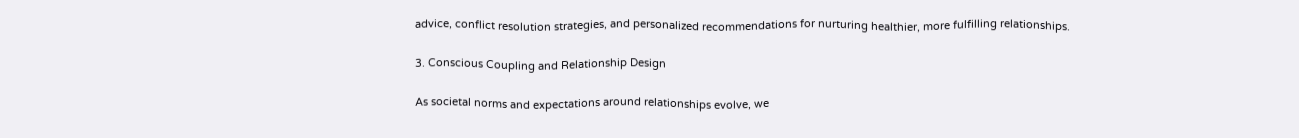advice, conflict resolution strategies, and personalized recommendations for nurturing healthier, more fulfilling relationships.

3. Conscious Coupling and Relationship Design

As societal norms and expectations around relationships evolve, we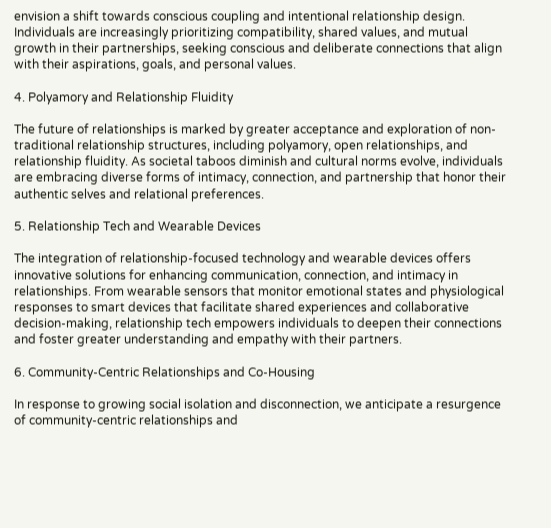envision a shift towards conscious coupling and intentional relationship design. Individuals are increasingly prioritizing compatibility, shared values, and mutual growth in their partnerships, seeking conscious and deliberate connections that align with their aspirations, goals, and personal values.

4. Polyamory and Relationship Fluidity

The future of relationships is marked by greater acceptance and exploration of non-traditional relationship structures, including polyamory, open relationships, and relationship fluidity. As societal taboos diminish and cultural norms evolve, individuals are embracing diverse forms of intimacy, connection, and partnership that honor their authentic selves and relational preferences.

5. Relationship Tech and Wearable Devices

The integration of relationship-focused technology and wearable devices offers innovative solutions for enhancing communication, connection, and intimacy in relationships. From wearable sensors that monitor emotional states and physiological responses to smart devices that facilitate shared experiences and collaborative decision-making, relationship tech empowers individuals to deepen their connections and foster greater understanding and empathy with their partners.

6. Community-Centric Relationships and Co-Housing

In response to growing social isolation and disconnection, we anticipate a resurgence of community-centric relationships and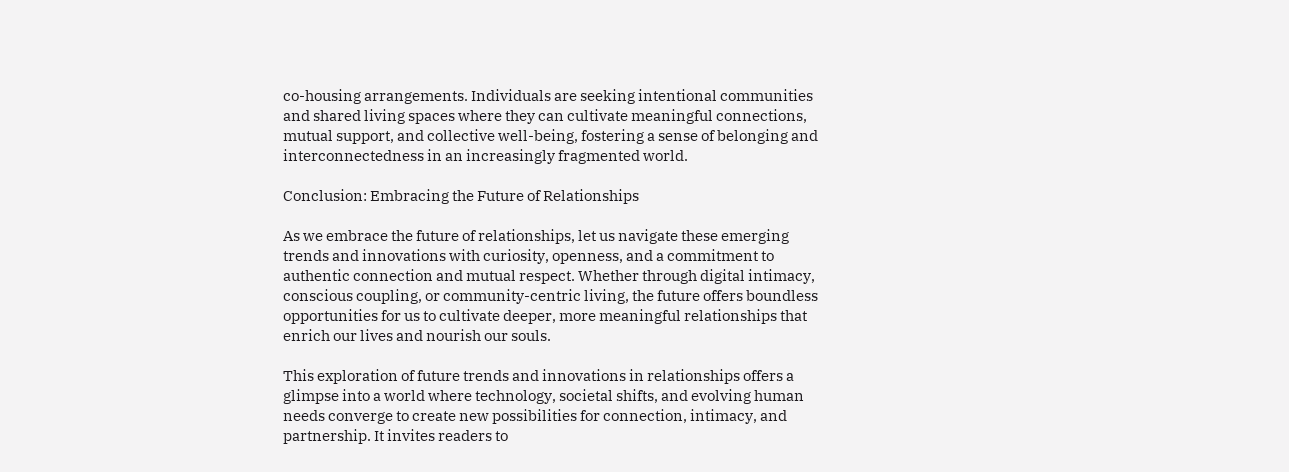co-housing arrangements. Individuals are seeking intentional communities and shared living spaces where they can cultivate meaningful connections, mutual support, and collective well-being, fostering a sense of belonging and interconnectedness in an increasingly fragmented world.

Conclusion: Embracing the Future of Relationships

As we embrace the future of relationships, let us navigate these emerging trends and innovations with curiosity, openness, and a commitment to authentic connection and mutual respect. Whether through digital intimacy, conscious coupling, or community-centric living, the future offers boundless opportunities for us to cultivate deeper, more meaningful relationships that enrich our lives and nourish our souls.

This exploration of future trends and innovations in relationships offers a glimpse into a world where technology, societal shifts, and evolving human needs converge to create new possibilities for connection, intimacy, and partnership. It invites readers to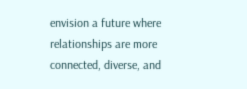envision a future where relationships are more connected, diverse, and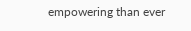empowering than ever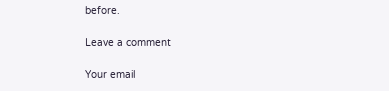before.

Leave a comment

Your email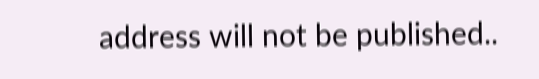address will not be published..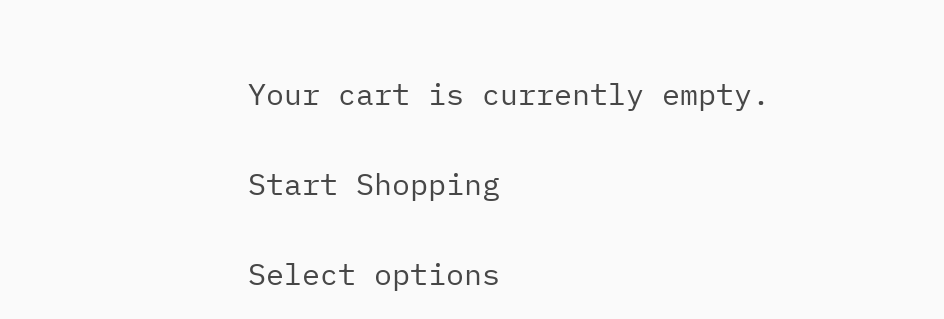Your cart is currently empty.

Start Shopping

Select options